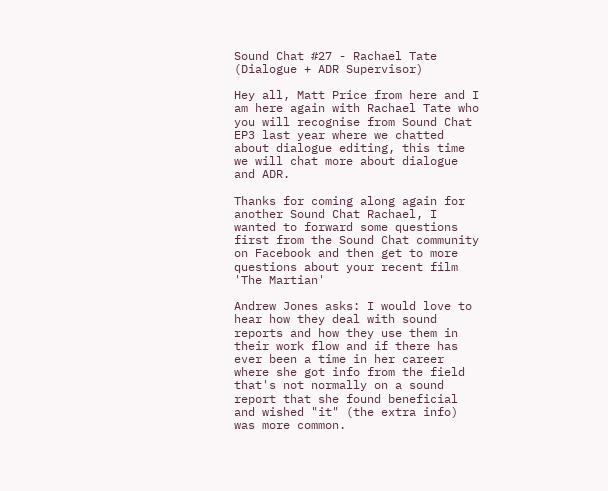Sound Chat #27 - Rachael Tate (Dialogue + ADR Supervisor)

Hey all, Matt Price from here and I am here again with Rachael Tate who you will recognise from Sound Chat EP3 last year where we chatted about dialogue editing, this time we will chat more about dialogue and ADR.

Thanks for coming along again for another Sound Chat Rachael, I wanted to forward some questions first from the Sound Chat community on Facebook and then get to more questions about your recent film 'The Martian'

Andrew Jones asks: I would love to hear how they deal with sound reports and how they use them in their work flow and if there has ever been a time in her career where she got info from the field that's not normally on a sound report that she found beneficial and wished "it" (the extra info) was more common.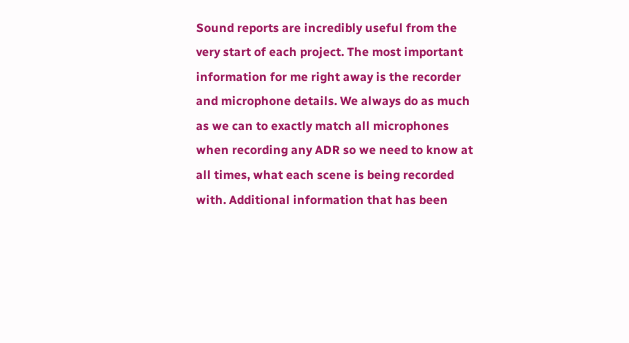Sound reports are incredibly useful from the very start of each project. The most important information for me right away is the recorder and microphone details. We always do as much as we can to exactly match all microphones when recording any ADR so we need to know at all times, what each scene is being recorded with. Additional information that has been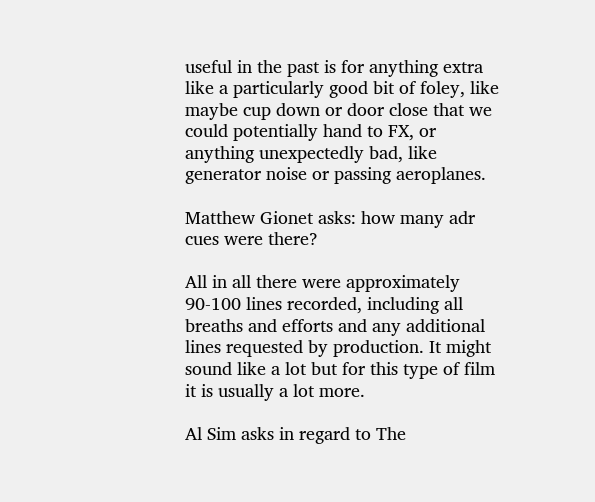useful in the past is for anything extra like a particularly good bit of foley, like maybe cup down or door close that we could potentially hand to FX, or anything unexpectedly bad, like generator noise or passing aeroplanes.

Matthew Gionet asks: how many adr cues were there?

All in all there were approximately 90-100 lines recorded, including all breaths and efforts and any additional lines requested by production. It might sound like a lot but for this type of film it is usually a lot more.

Al Sim asks in regard to The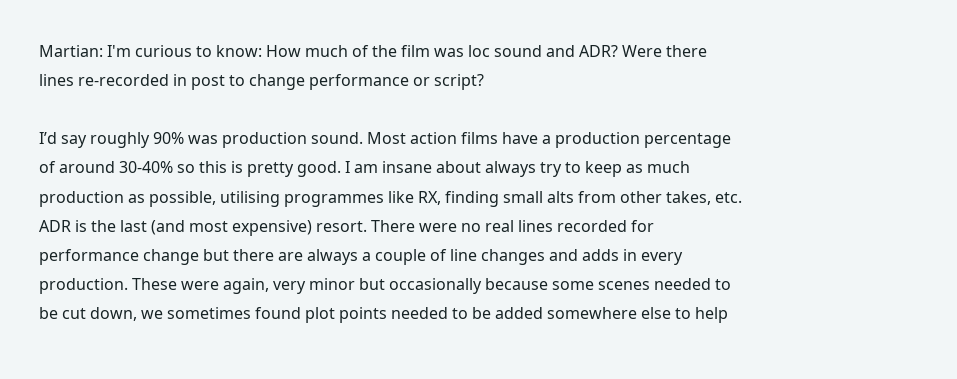Martian: I'm curious to know: How much of the film was loc sound and ADR? Were there lines re-recorded in post to change performance or script?

I’d say roughly 90% was production sound. Most action films have a production percentage of around 30-40% so this is pretty good. I am insane about always try to keep as much production as possible, utilising programmes like RX, finding small alts from other takes, etc. ADR is the last (and most expensive) resort. There were no real lines recorded for performance change but there are always a couple of line changes and adds in every production. These were again, very minor but occasionally because some scenes needed to be cut down, we sometimes found plot points needed to be added somewhere else to help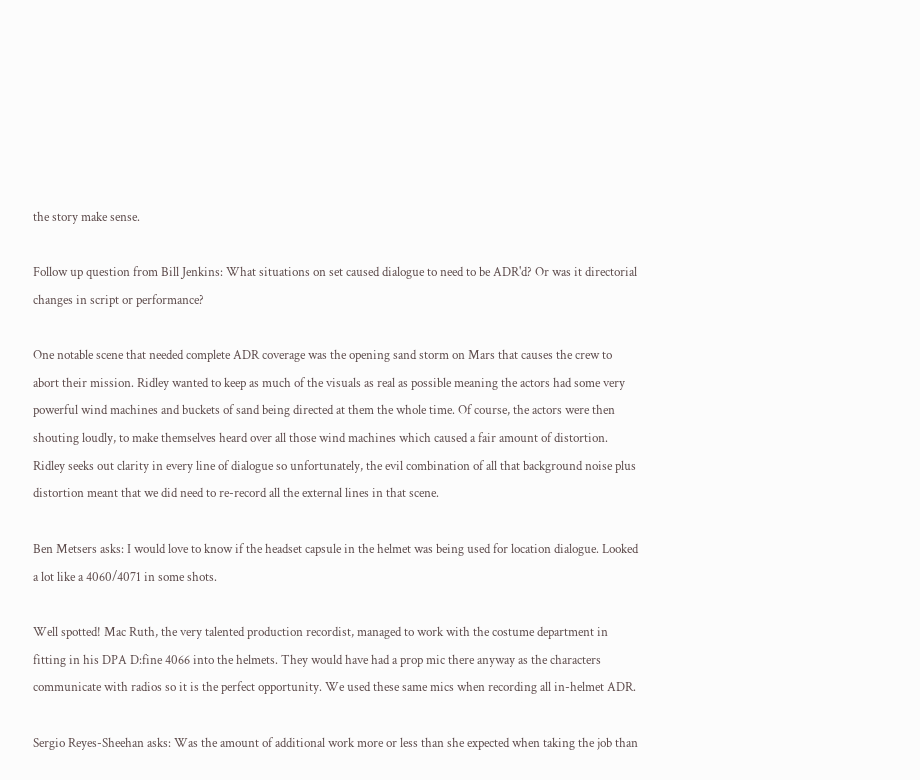the story make sense.

Follow up question from Bill Jenkins: What situations on set caused dialogue to need to be ADR'd? Or was it directorial changes in script or performance?

One notable scene that needed complete ADR coverage was the opening sand storm on Mars that causes the crew to abort their mission. Ridley wanted to keep as much of the visuals as real as possible meaning the actors had some very powerful wind machines and buckets of sand being directed at them the whole time. Of course, the actors were then shouting loudly, to make themselves heard over all those wind machines which caused a fair amount of distortion. Ridley seeks out clarity in every line of dialogue so unfortunately, the evil combination of all that background noise plus distortion meant that we did need to re-record all the external lines in that scene.

Ben Metsers asks: I would love to know if the headset capsule in the helmet was being used for location dialogue. Looked a lot like a 4060/4071 in some shots.

Well spotted! Mac Ruth, the very talented production recordist, managed to work with the costume department in fitting in his DPA D:fine 4066 into the helmets. They would have had a prop mic there anyway as the characters communicate with radios so it is the perfect opportunity. We used these same mics when recording all in-helmet ADR.

Sergio Reyes-Sheehan asks: Was the amount of additional work more or less than she expected when taking the job than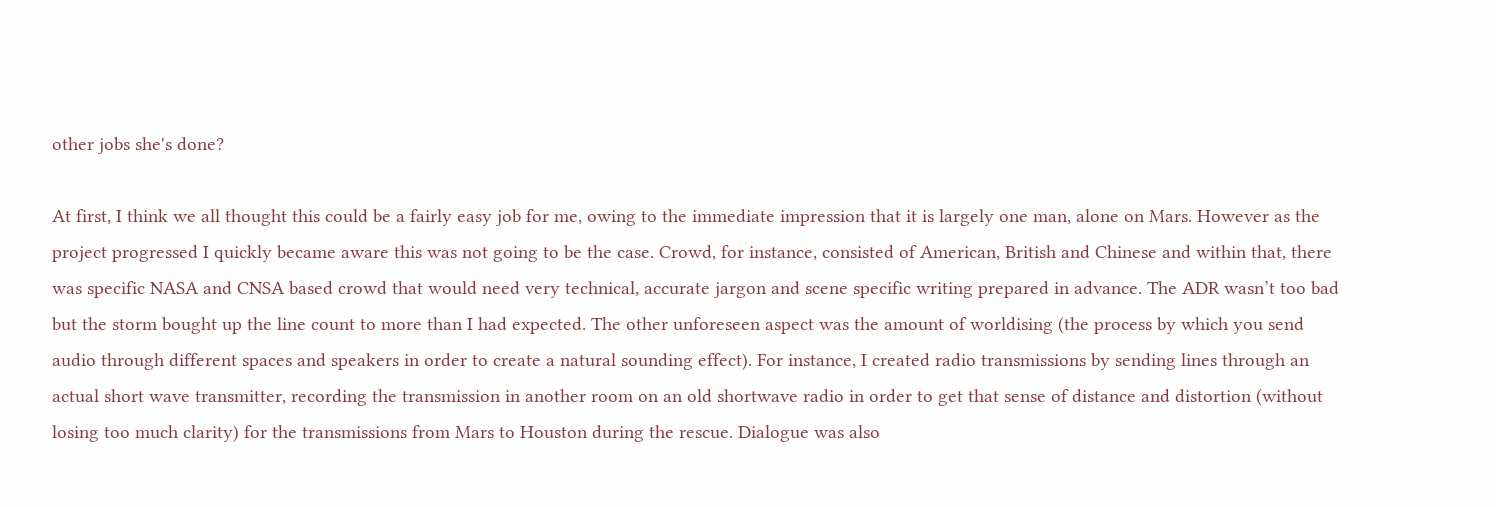other jobs she's done?

At first, I think we all thought this could be a fairly easy job for me, owing to the immediate impression that it is largely one man, alone on Mars. However as the project progressed I quickly became aware this was not going to be the case. Crowd, for instance, consisted of American, British and Chinese and within that, there was specific NASA and CNSA based crowd that would need very technical, accurate jargon and scene specific writing prepared in advance. The ADR wasn’t too bad but the storm bought up the line count to more than I had expected. The other unforeseen aspect was the amount of worldising (the process by which you send audio through different spaces and speakers in order to create a natural sounding effect). For instance, I created radio transmissions by sending lines through an actual short wave transmitter, recording the transmission in another room on an old shortwave radio in order to get that sense of distance and distortion (without losing too much clarity) for the transmissions from Mars to Houston during the rescue. Dialogue was also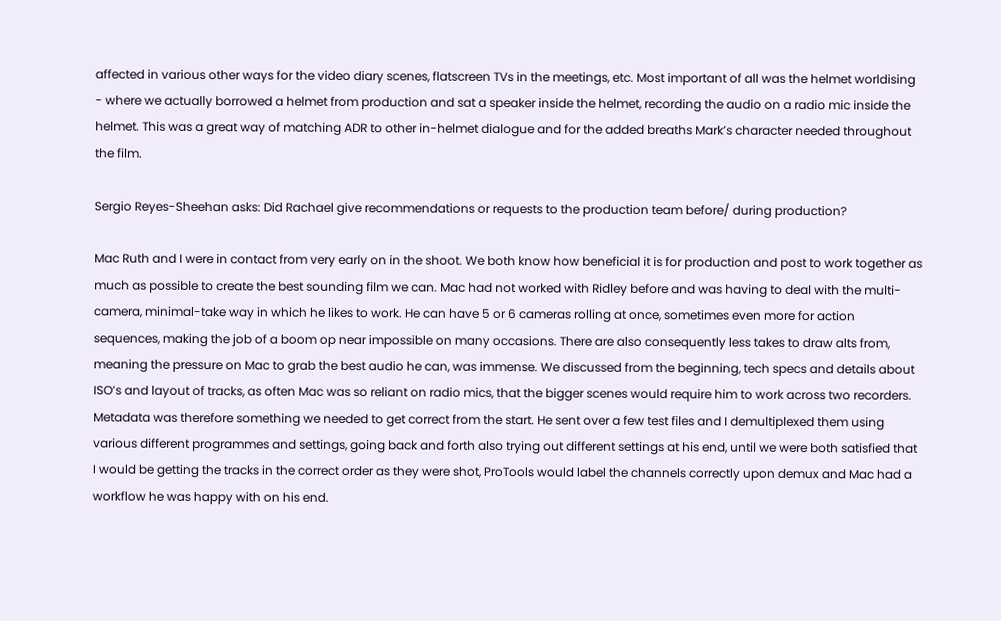affected in various other ways for the video diary scenes, flatscreen TVs in the meetings, etc. Most important of all was the helmet worldising - where we actually borrowed a helmet from production and sat a speaker inside the helmet, recording the audio on a radio mic inside the helmet. This was a great way of matching ADR to other in-helmet dialogue and for the added breaths Mark’s character needed throughout the film.

Sergio Reyes-Sheehan asks: Did Rachael give recommendations or requests to the production team before/ during production?

Mac Ruth and I were in contact from very early on in the shoot. We both know how beneficial it is for production and post to work together as much as possible to create the best sounding film we can. Mac had not worked with Ridley before and was having to deal with the multi-camera, minimal-take way in which he likes to work. He can have 5 or 6 cameras rolling at once, sometimes even more for action sequences, making the job of a boom op near impossible on many occasions. There are also consequently less takes to draw alts from, meaning the pressure on Mac to grab the best audio he can, was immense. We discussed from the beginning, tech specs and details about ISO’s and layout of tracks, as often Mac was so reliant on radio mics, that the bigger scenes would require him to work across two recorders. Metadata was therefore something we needed to get correct from the start. He sent over a few test files and I demultiplexed them using various different programmes and settings, going back and forth also trying out different settings at his end, until we were both satisfied that I would be getting the tracks in the correct order as they were shot, ProTools would label the channels correctly upon demux and Mac had a workflow he was happy with on his end.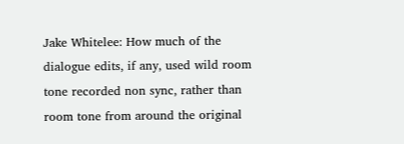Jake Whitelee: How much of the dialogue edits, if any, used wild room tone recorded non sync, rather than room tone from around the original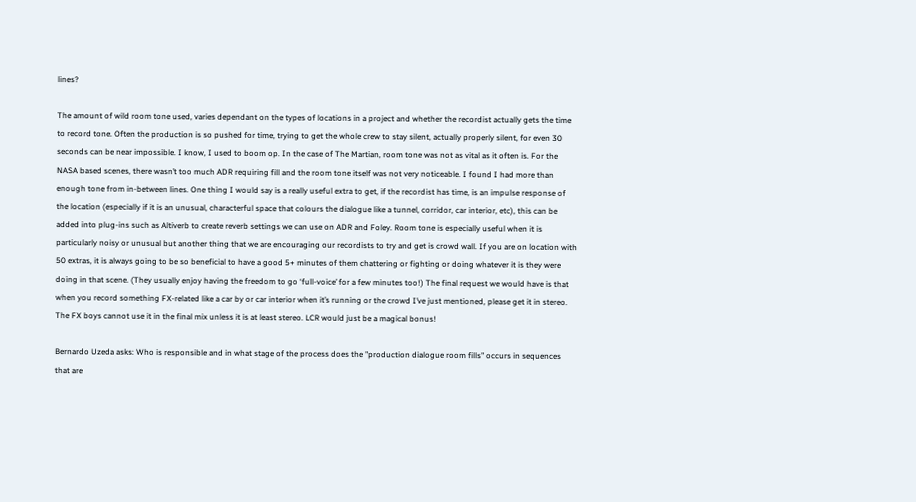lines?

The amount of wild room tone used, varies dependant on the types of locations in a project and whether the recordist actually gets the time to record tone. Often the production is so pushed for time, trying to get the whole crew to stay silent, actually properly silent, for even 30 seconds can be near impossible. I know, I used to boom op. In the case of The Martian, room tone was not as vital as it often is. For the NASA based scenes, there wasn’t too much ADR requiring fill and the room tone itself was not very noticeable. I found I had more than enough tone from in-between lines. One thing I would say is a really useful extra to get, if the recordist has time, is an impulse response of the location (especially if it is an unusual, characterful space that colours the dialogue like a tunnel, corridor, car interior, etc), this can be added into plug-ins such as Altiverb to create reverb settings we can use on ADR and Foley. Room tone is especially useful when it is particularly noisy or unusual but another thing that we are encouraging our recordists to try and get is crowd wall. If you are on location with 50 extras, it is always going to be so beneficial to have a good 5+ minutes of them chattering or fighting or doing whatever it is they were doing in that scene. (They usually enjoy having the freedom to go ‘full-voice’ for a few minutes too!) The final request we would have is that when you record something FX-related like a car by or car interior when it’s running or the crowd I’ve just mentioned, please get it in stereo. The FX boys cannot use it in the final mix unless it is at least stereo. LCR would just be a magical bonus!

Bernardo Uzeda asks: Who is responsible and in what stage of the process does the "production dialogue room fills" occurs in sequences that are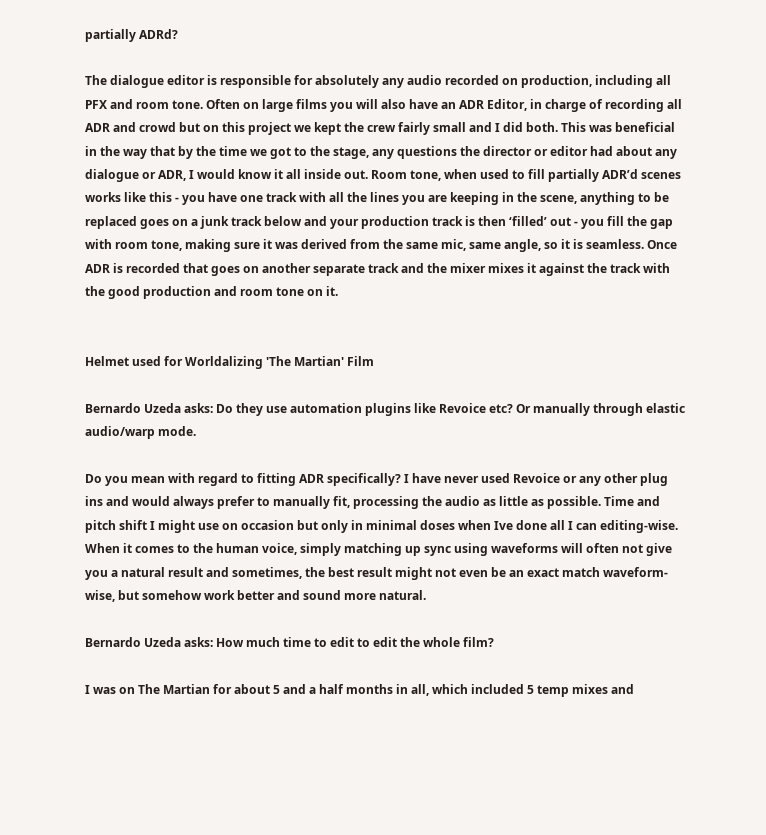partially ADRd?

The dialogue editor is responsible for absolutely any audio recorded on production, including all PFX and room tone. Often on large films you will also have an ADR Editor, in charge of recording all ADR and crowd but on this project we kept the crew fairly small and I did both. This was beneficial in the way that by the time we got to the stage, any questions the director or editor had about any dialogue or ADR, I would know it all inside out. Room tone, when used to fill partially ADR’d scenes works like this - you have one track with all the lines you are keeping in the scene, anything to be replaced goes on a junk track below and your production track is then ‘filled’ out - you fill the gap with room tone, making sure it was derived from the same mic, same angle, so it is seamless. Once ADR is recorded that goes on another separate track and the mixer mixes it against the track with the good production and room tone on it.


Helmet used for Worldalizing 'The Martian' Film

Bernardo Uzeda asks: Do they use automation plugins like Revoice etc? Or manually through elastic audio/warp mode.

Do you mean with regard to fitting ADR specifically? I have never used Revoice or any other plug ins and would always prefer to manually fit, processing the audio as little as possible. Time and pitch shift I might use on occasion but only in minimal doses when Ive done all I can editing-wise. When it comes to the human voice, simply matching up sync using waveforms will often not give you a natural result and sometimes, the best result might not even be an exact match waveform-wise, but somehow work better and sound more natural.

Bernardo Uzeda asks: How much time to edit to edit the whole film?

I was on The Martian for about 5 and a half months in all, which included 5 temp mixes and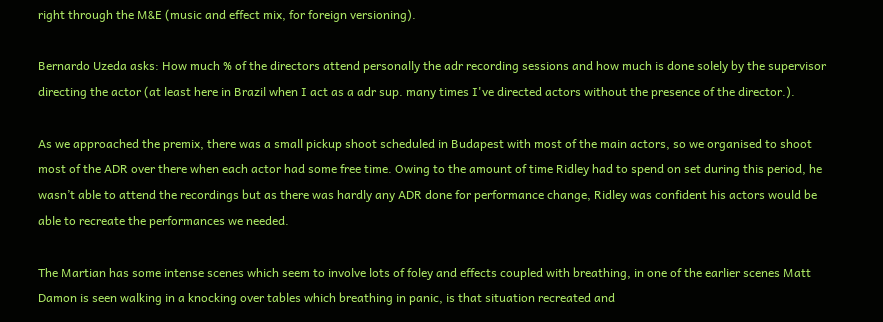right through the M&E (music and effect mix, for foreign versioning).

Bernardo Uzeda asks: How much % of the directors attend personally the adr recording sessions and how much is done solely by the supervisor directing the actor (at least here in Brazil when I act as a adr sup. many times I've directed actors without the presence of the director.).

As we approached the premix, there was a small pickup shoot scheduled in Budapest with most of the main actors, so we organised to shoot most of the ADR over there when each actor had some free time. Owing to the amount of time Ridley had to spend on set during this period, he wasn’t able to attend the recordings but as there was hardly any ADR done for performance change, Ridley was confident his actors would be able to recreate the performances we needed.

The Martian has some intense scenes which seem to involve lots of foley and effects coupled with breathing, in one of the earlier scenes Matt Damon is seen walking in a knocking over tables which breathing in panic, is that situation recreated and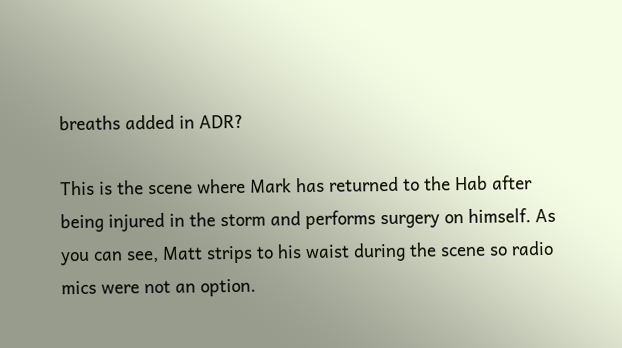breaths added in ADR?

This is the scene where Mark has returned to the Hab after being injured in the storm and performs surgery on himself. As you can see, Matt strips to his waist during the scene so radio mics were not an option.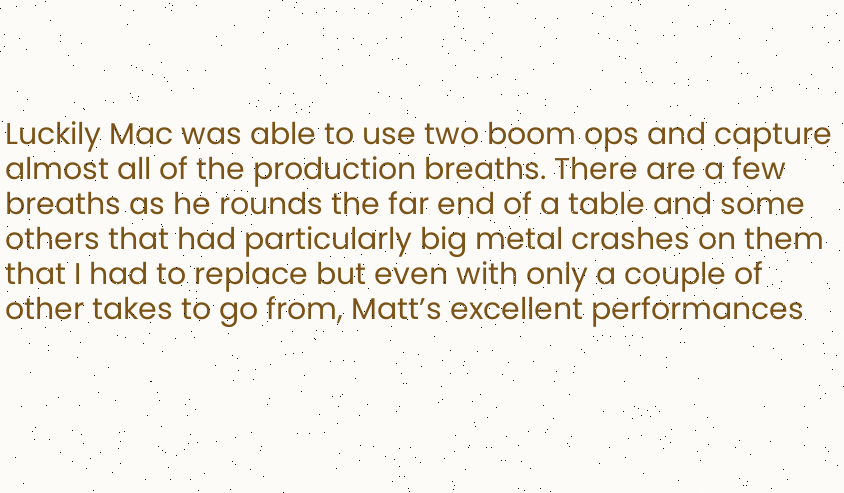Luckily Mac was able to use two boom ops and capture almost all of the production breaths. There are a few breaths as he rounds the far end of a table and some others that had particularly big metal crashes on them that I had to replace but even with only a couple of other takes to go from, Matt’s excellent performances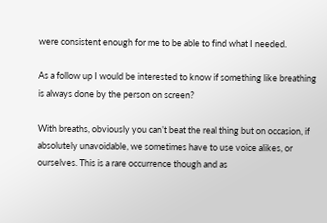were consistent enough for me to be able to find what I needed.

As a follow up I would be interested to know if something like breathing is always done by the person on screen?

With breaths, obviously you can’t beat the real thing but on occasion, if absolutely unavoidable, we sometimes have to use voice alikes, or ourselves. This is a rare occurrence though and as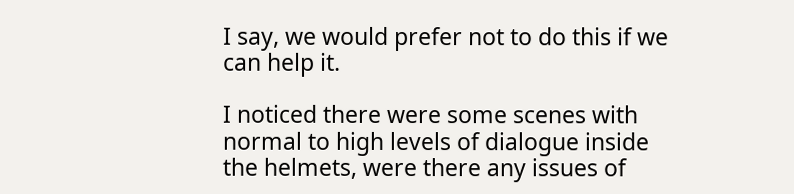I say, we would prefer not to do this if we can help it.

I noticed there were some scenes with normal to high levels of dialogue inside the helmets, were there any issues of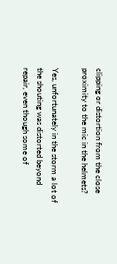clipping or distortion from the close proximity to the mic in the helmets?

Yes, unfortunately in the storm a lot of the shouting was distorted beyond repair, even though some of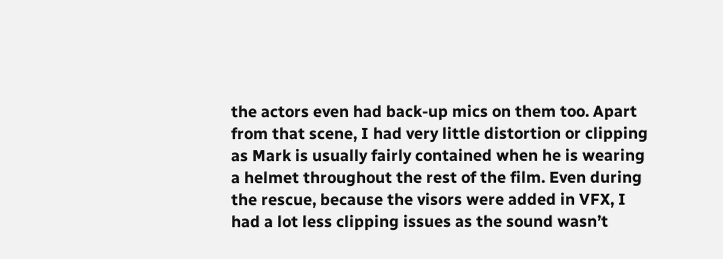the actors even had back-up mics on them too. Apart from that scene, I had very little distortion or clipping as Mark is usually fairly contained when he is wearing a helmet throughout the rest of the film. Even during the rescue, because the visors were added in VFX, I had a lot less clipping issues as the sound wasn’t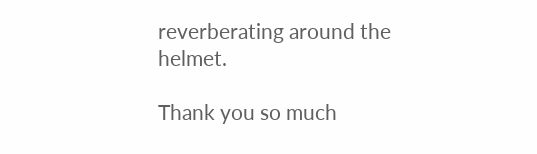reverberating around the helmet.

Thank you so much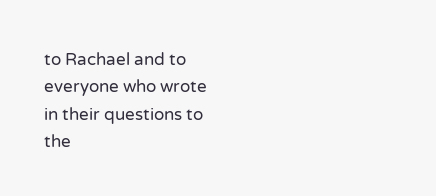to Rachael and to everyone who wrote in their questions to the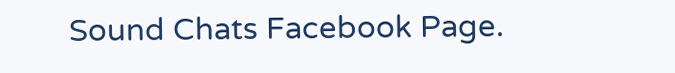Sound Chats Facebook Page.